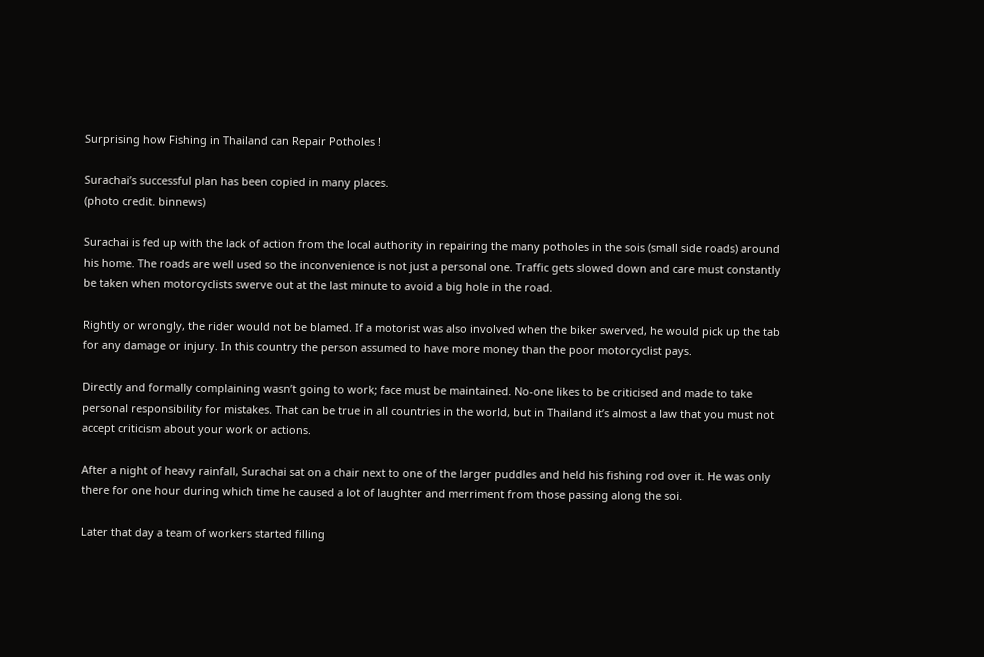Surprising how Fishing in Thailand can Repair Potholes !

Surachai’s successful plan has been copied in many places.
(photo credit. binnews)

Surachai is fed up with the lack of action from the local authority in repairing the many potholes in the sois (small side roads) around his home. The roads are well used so the inconvenience is not just a personal one. Traffic gets slowed down and care must constantly be taken when motorcyclists swerve out at the last minute to avoid a big hole in the road.

Rightly or wrongly, the rider would not be blamed. If a motorist was also involved when the biker swerved, he would pick up the tab for any damage or injury. In this country the person assumed to have more money than the poor motorcyclist pays.

Directly and formally complaining wasn’t going to work; face must be maintained. No-one likes to be criticised and made to take personal responsibility for mistakes. That can be true in all countries in the world, but in Thailand it’s almost a law that you must not accept criticism about your work or actions.

After a night of heavy rainfall, Surachai sat on a chair next to one of the larger puddles and held his fishing rod over it. He was only there for one hour during which time he caused a lot of laughter and merriment from those passing along the soi.

Later that day a team of workers started filling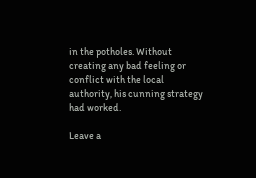in the potholes. Without creating any bad feeling or conflict with the local authority, his cunning strategy had worked.

Leave a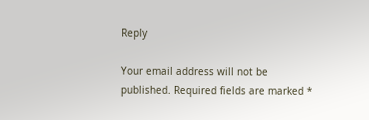Reply

Your email address will not be published. Required fields are marked *